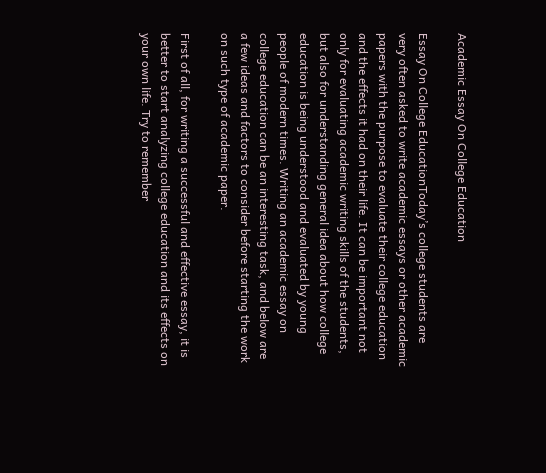Academic Essay On College Education

Essay On College EducationToday’s college students are very often asked to write academic essays or other academic papers with the purpose to evaluate their college education and the effects it had on their life. It can be important not only for evaluating academic writing skills of the students, but also for understanding general idea about how college education is being understood and evaluated by young people of modern times. Writing an academic essay on college education can be an interesting task, and below are a few ideas and factors to consider before starting the work on such type of academic paper.

First of all, for writing a successful and effective essay, it is better to start analyzing college education and its effects on your own life. Try to remember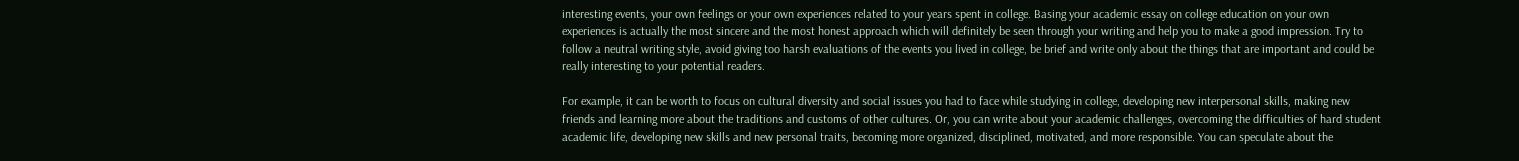interesting events, your own feelings or your own experiences related to your years spent in college. Basing your academic essay on college education on your own experiences is actually the most sincere and the most honest approach which will definitely be seen through your writing and help you to make a good impression. Try to follow a neutral writing style, avoid giving too harsh evaluations of the events you lived in college, be brief and write only about the things that are important and could be really interesting to your potential readers.

For example, it can be worth to focus on cultural diversity and social issues you had to face while studying in college, developing new interpersonal skills, making new friends and learning more about the traditions and customs of other cultures. Or, you can write about your academic challenges, overcoming the difficulties of hard student academic life, developing new skills and new personal traits, becoming more organized, disciplined, motivated, and more responsible. You can speculate about the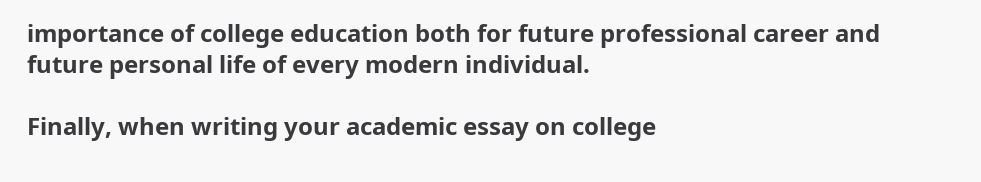importance of college education both for future professional career and future personal life of every modern individual.

Finally, when writing your academic essay on college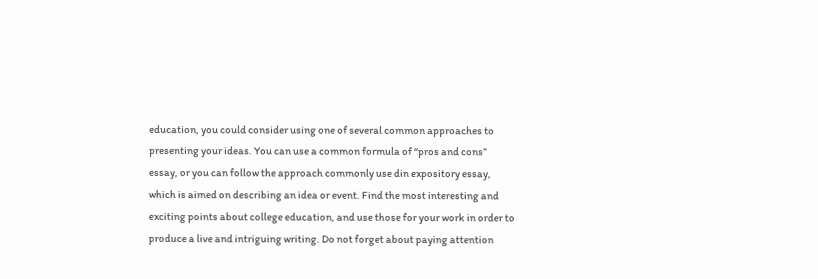education, you could consider using one of several common approaches to presenting your ideas. You can use a common formula of “pros and cons” essay, or you can follow the approach commonly use din expository essay, which is aimed on describing an idea or event. Find the most interesting and exciting points about college education, and use those for your work in order to produce a live and intriguing writing. Do not forget about paying attention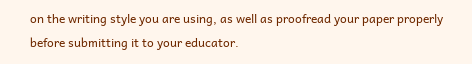on the writing style you are using, as well as proofread your paper properly before submitting it to your educator.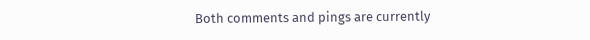Both comments and pings are currently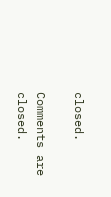closed.

Comments are closed.